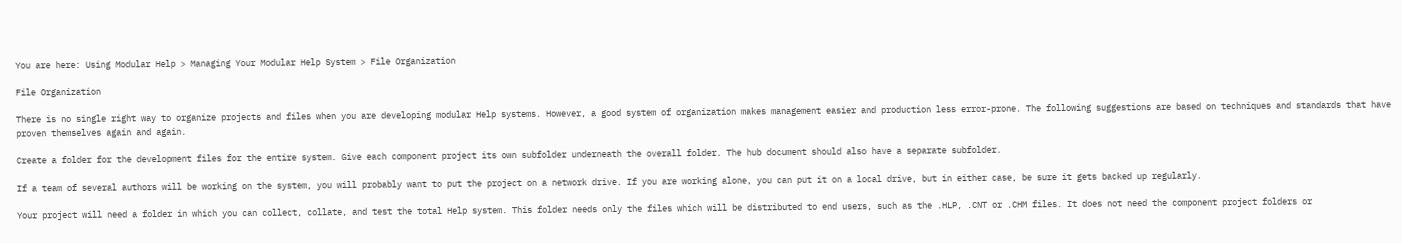You are here: Using Modular Help > Managing Your Modular Help System > File Organization

File Organization

There is no single right way to organize projects and files when you are developing modular Help systems. However, a good system of organization makes management easier and production less error-prone. The following suggestions are based on techniques and standards that have proven themselves again and again.

Create a folder for the development files for the entire system. Give each component project its own subfolder underneath the overall folder. The hub document should also have a separate subfolder.

If a team of several authors will be working on the system, you will probably want to put the project on a network drive. If you are working alone, you can put it on a local drive, but in either case, be sure it gets backed up regularly.

Your project will need a folder in which you can collect, collate, and test the total Help system. This folder needs only the files which will be distributed to end users, such as the .HLP, .CNT or .CHM files. It does not need the component project folders or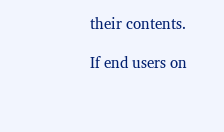their contents.

If end users on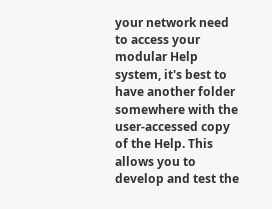your network need to access your modular Help system, it's best to have another folder somewhere with the user-accessed copy of the Help. This allows you to develop and test the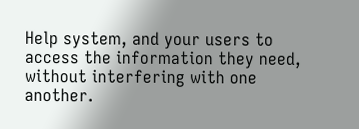Help system, and your users to access the information they need, without interfering with one another.